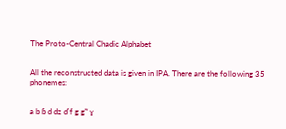The Proto-Central Chadic Alphabet


All the reconstructed data is given in IPA. There are the following 35 phonemes:


a b ɓ d dz ɗ f g gʷ ɣ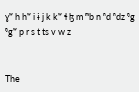ɣʷ h hʷ i ɨ j k kʷ ɬ ɮ m ᵐb n ⁿd ⁿdz ᵑg ᵑgʷ p r s t ts v w z


The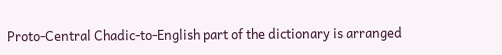Proto-Central Chadic-to-English part of the dictionary is arranged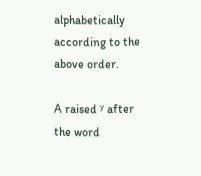alphabetically according to the above order.

A raised ʸ after the word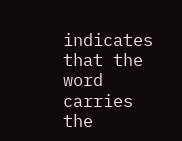indicates that the word carries the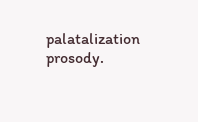palatalization prosody.